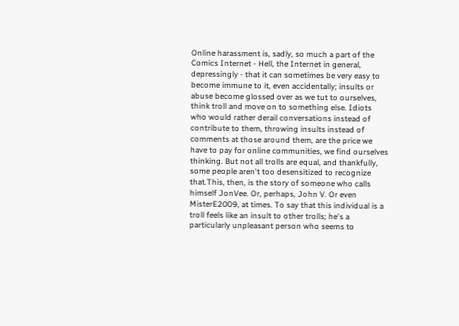Online harassment is, sadly, so much a part of the Comics Internet - Hell, the Internet in general, depressingly - that it can sometimes be very easy to become immune to it, even accidentally; insults or abuse become glossed over as we tut to ourselves, think troll and move on to something else. Idiots who would rather derail conversations instead of contribute to them, throwing insults instead of comments at those around them, are the price we have to pay for online communities, we find ourselves thinking. But not all trolls are equal, and thankfully, some people aren't too desensitized to recognize that.This, then, is the story of someone who calls himself JonVee. Or, perhaps, John V. Or even MisterE2009, at times. To say that this individual is a troll feels like an insult to other trolls; he's a particularly unpleasant person who seems to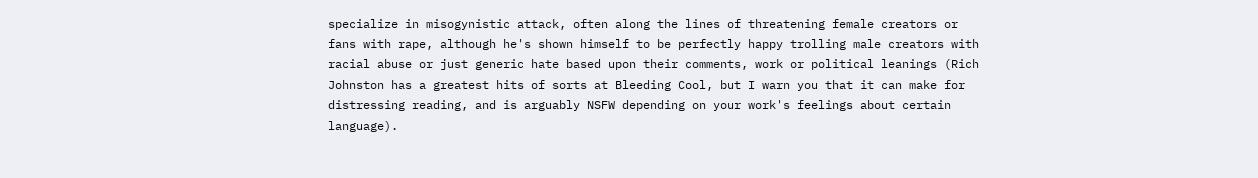specialize in misogynistic attack, often along the lines of threatening female creators or fans with rape, although he's shown himself to be perfectly happy trolling male creators with racial abuse or just generic hate based upon their comments, work or political leanings (Rich Johnston has a greatest hits of sorts at Bleeding Cool, but I warn you that it can make for distressing reading, and is arguably NSFW depending on your work's feelings about certain language).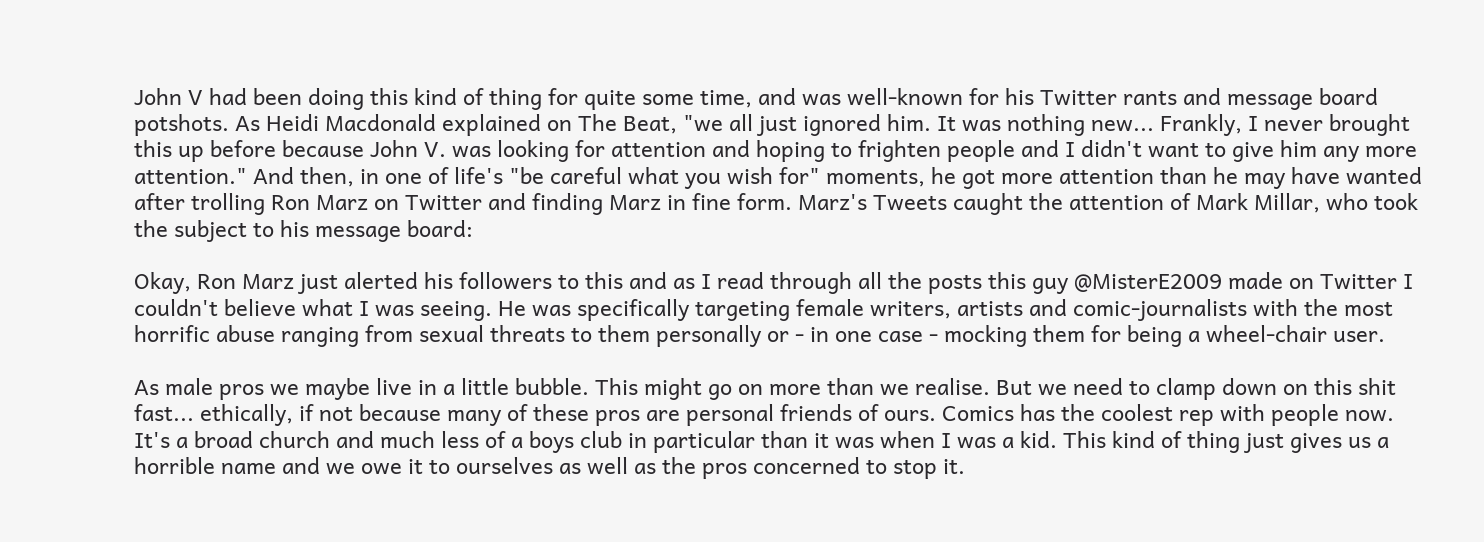John V had been doing this kind of thing for quite some time, and was well-known for his Twitter rants and message board potshots. As Heidi Macdonald explained on The Beat, "we all just ignored him. It was nothing new... Frankly, I never brought this up before because John V. was looking for attention and hoping to frighten people and I didn't want to give him any more attention." And then, in one of life's "be careful what you wish for" moments, he got more attention than he may have wanted after trolling Ron Marz on Twitter and finding Marz in fine form. Marz's Tweets caught the attention of Mark Millar, who took the subject to his message board:

Okay, Ron Marz just alerted his followers to this and as I read through all the posts this guy @MisterE2009 made on Twitter I couldn't believe what I was seeing. He was specifically targeting female writers, artists and comic-journalists with the most horrific abuse ranging from sexual threats to them personally or - in one case - mocking them for being a wheel-chair user.

As male pros we maybe live in a little bubble. This might go on more than we realise. But we need to clamp down on this shit fast... ethically, if not because many of these pros are personal friends of ours. Comics has the coolest rep with people now. It's a broad church and much less of a boys club in particular than it was when I was a kid. This kind of thing just gives us a horrible name and we owe it to ourselves as well as the pros concerned to stop it.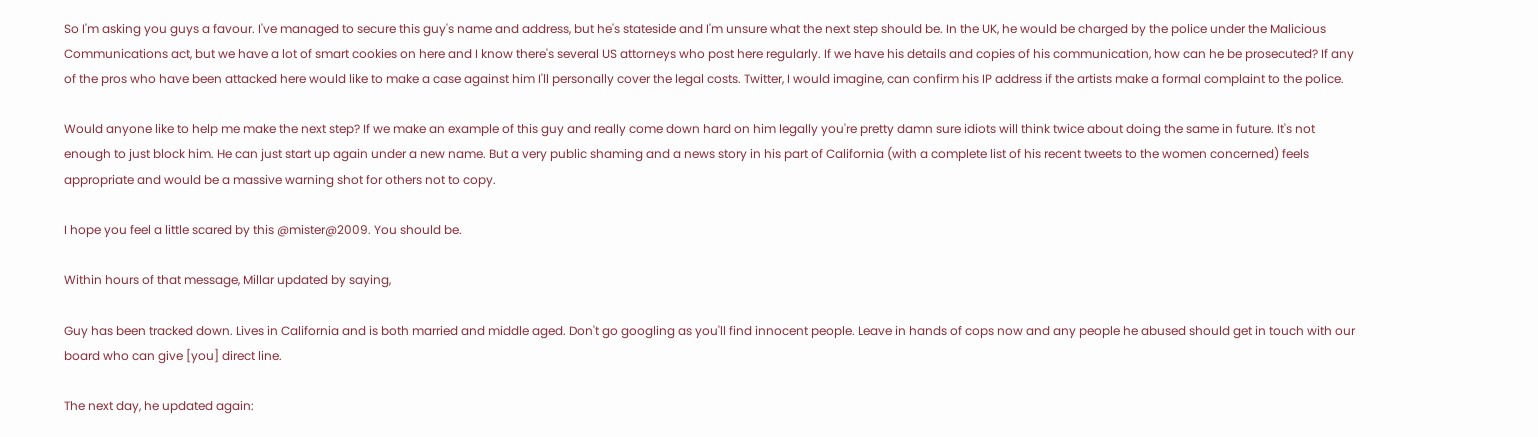So I'm asking you guys a favour. I've managed to secure this guy's name and address, but he's stateside and I'm unsure what the next step should be. In the UK, he would be charged by the police under the Malicious Communications act, but we have a lot of smart cookies on here and I know there's several US attorneys who post here regularly. If we have his details and copies of his communication, how can he be prosecuted? If any of the pros who have been attacked here would like to make a case against him I'll personally cover the legal costs. Twitter, I would imagine, can confirm his IP address if the artists make a formal complaint to the police.

Would anyone like to help me make the next step? If we make an example of this guy and really come down hard on him legally you're pretty damn sure idiots will think twice about doing the same in future. It's not enough to just block him. He can just start up again under a new name. But a very public shaming and a news story in his part of California (with a complete list of his recent tweets to the women concerned) feels appropriate and would be a massive warning shot for others not to copy.

I hope you feel a little scared by this @mister@2009. You should be.

Within hours of that message, Millar updated by saying,

Guy has been tracked down. Lives in California and is both married and middle aged. Don't go googling as you'll find innocent people. Leave in hands of cops now and any people he abused should get in touch with our board who can give [you] direct line.

The next day, he updated again: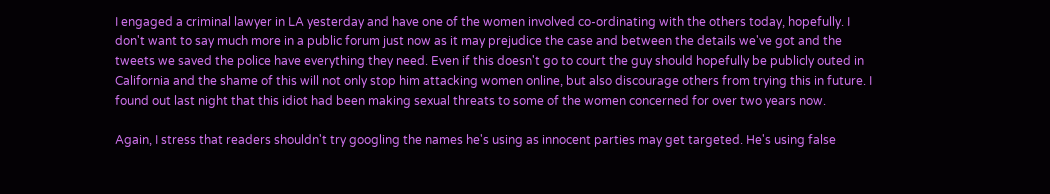I engaged a criminal lawyer in LA yesterday and have one of the women involved co-ordinating with the others today, hopefully. I don't want to say much more in a public forum just now as it may prejudice the case and between the details we've got and the tweets we saved the police have everything they need. Even if this doesn't go to court the guy should hopefully be publicly outed in California and the shame of this will not only stop him attacking women online, but also discourage others from trying this in future. I found out last night that this idiot had been making sexual threats to some of the women concerned for over two years now.

Again, I stress that readers shouldn't try googling the names he's using as innocent parties may get targeted. He's using false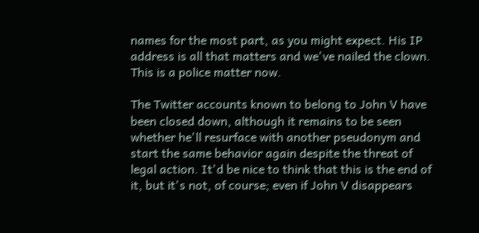names for the most part, as you might expect. His IP address is all that matters and we've nailed the clown. This is a police matter now.

The Twitter accounts known to belong to John V have been closed down, although it remains to be seen whether he'll resurface with another pseudonym and start the same behavior again despite the threat of legal action. It'd be nice to think that this is the end of it, but it's not, of course; even if John V disappears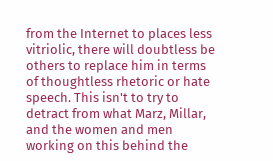from the Internet to places less vitriolic, there will doubtless be others to replace him in terms of thoughtless rhetoric or hate speech. This isn't to try to detract from what Marz, Millar, and the women and men working on this behind the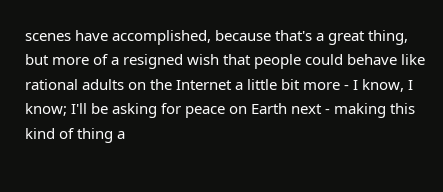scenes have accomplished, because that's a great thing, but more of a resigned wish that people could behave like rational adults on the Internet a little bit more - I know, I know; I'll be asking for peace on Earth next - making this kind of thing a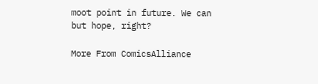moot point in future. We can but hope, right?

More From ComicsAlliance